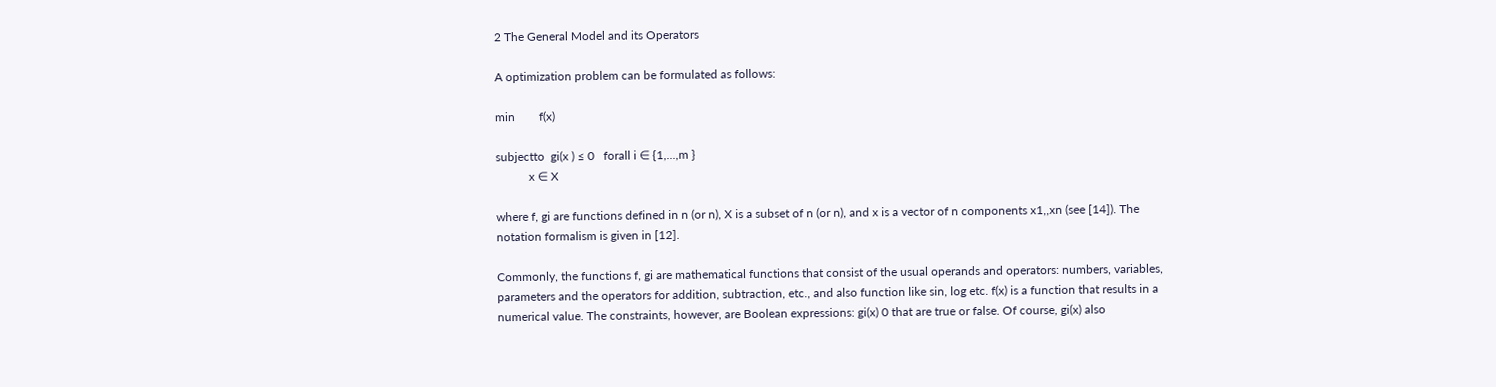2 The General Model and its Operators

A optimization problem can be formulated as follows:

min        f(x)

subjectto  gi(x ) ≤ 0   forall i ∈ {1,...,m }
           x ∈ X

where f, gi are functions defined in n (or n), X is a subset of n (or n), and x is a vector of n components x1,,xn (see [14]). The notation formalism is given in [12].

Commonly, the functions f, gi are mathematical functions that consist of the usual operands and operators: numbers, variables, parameters and the operators for addition, subtraction, etc., and also function like sin, log etc. f(x) is a function that results in a numerical value. The constraints, however, are Boolean expressions: gi(x) 0 that are true or false. Of course, gi(x) also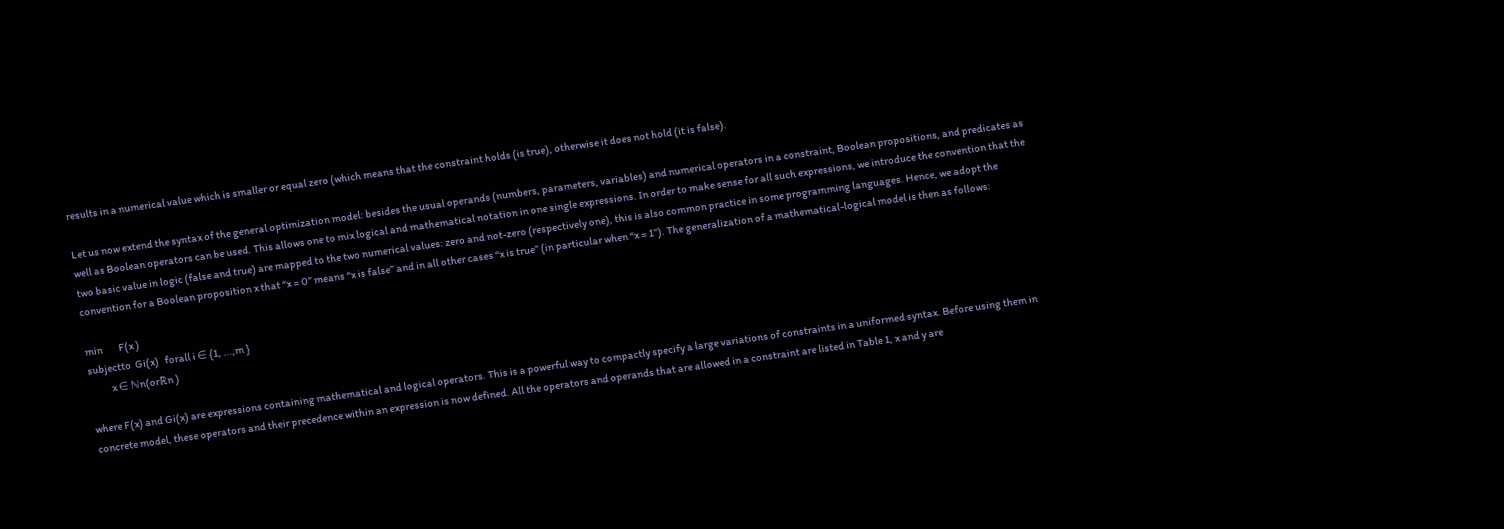results in a numerical value which is smaller or equal zero (which means that the constraint holds (is true), otherwise it does not hold (it is false).

Let us now extend the syntax of the general optimization model: besides the usual operands (numbers, parameters, variables) and numerical operators in a constraint, Boolean propositions, and predicates as well as Boolean operators can be used. This allows one to mix logical and mathematical notation in one single expressions. In order to make sense for all such expressions, we introduce the convention that the two basic value in logic (false and true) are mapped to the two numerical values: zero and not-zero (respectively one), this is also common practice in some programming languages. Hence, we adopt the convention for a Boolean proposition x that “x = 0” means “x is false” and in all other cases “x is true” (in particular when “x = 1”). The generalization of a mathematical-logical model is then as follows:

min        F(x )
subjectto  Gi(x)   forall i ∈ {1, ...,m }
           x ∈ ℕn(orℝn )

where F(x) and Gi(x) are expressions containing mathematical and logical operators. This is a powerful way to compactly specify a large variations of constraints in a uniformed syntax. Before using them in concrete model, these operators and their precedence within an expression is now defined. All the operators and operands that are allowed in a constraint are listed in Table 1, x and y are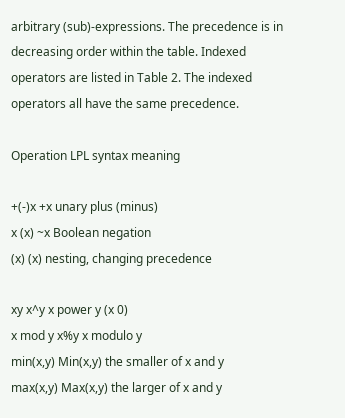arbitrary (sub)-expressions. The precedence is in decreasing order within the table. Indexed operators are listed in Table 2. The indexed operators all have the same precedence.

Operation LPL syntax meaning

+(-)x +x unary plus (minus)
x (x) ~x Boolean negation
(x) (x) nesting, changing precedence

xy x^y x power y (x 0)
x mod y x%y x modulo y
min(x,y) Min(x,y) the smaller of x and y
max(x,y) Max(x,y) the larger of x and y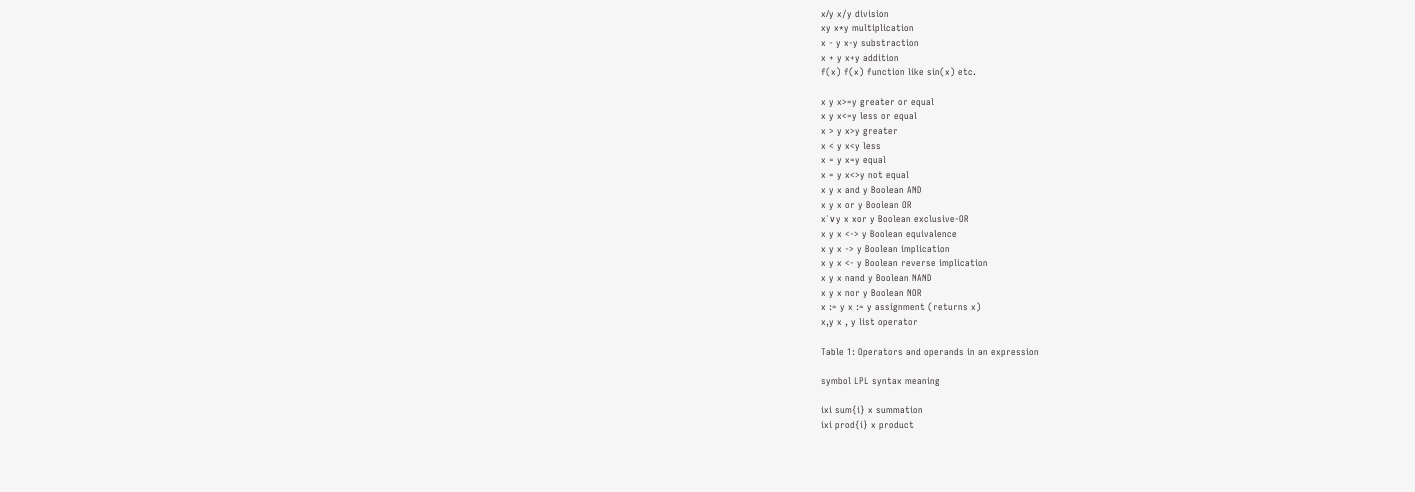x∕y x/y division
xy x*y multiplication
x - y x-y substraction
x + y x+y addition
f(x) f(x) function like sin(x) etc.

x y x>=y greater or equal
x y x<=y less or equal
x > y x>y greater
x < y x<y less
x = y x=y equal
x = y x<>y not equal
x y x and y Boolean AND
x y x or y Boolean OR
x˙∨y x xor y Boolean exclusive-OR
x y x <-> y Boolean equivalence
x y x -> y Boolean implication
x y x <- y Boolean reverse implication
x y x nand y Boolean NAND
x y x nor y Boolean NOR
x := y x := y assignment (returns x)
x,y x , y list operator

Table 1: Operators and operands in an expression

symbol LPL syntax meaning

ixi sum{i} x summation
ixi prod{i} x product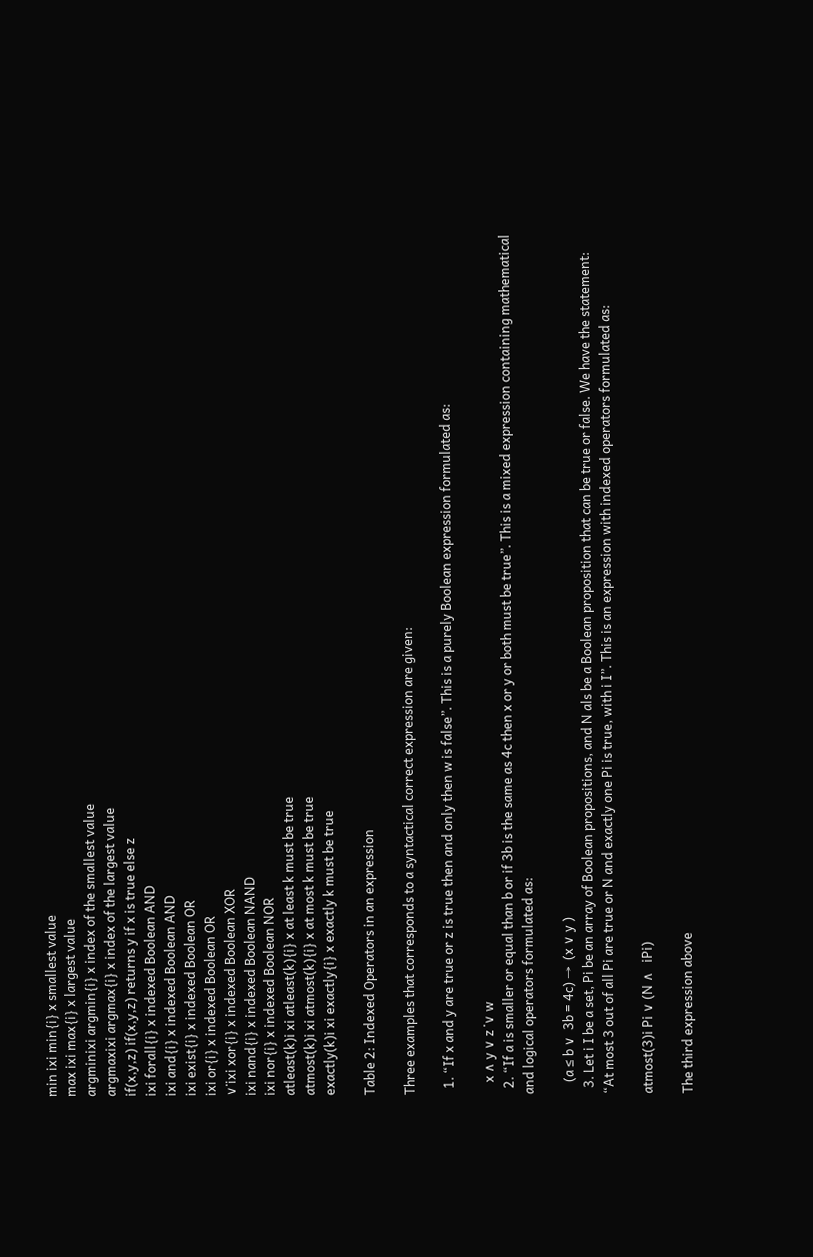min ixi min{i} x smallest value
max ixi max{i} x largest value
argminixi argmin{i} x index of the smallest value
argmaxixi argmax{i} x index of the largest value
if(x,y,z) if(x,y,z) returns y if x is true else z
ixi forall{i} x indexed Boolean AND
ixi and{i} x indexed Boolean AND
ixi exist{i} x indexed Boolean OR
ixi or{i} x indexed Boolean OR
∨˙ixi xor{i} x indexed Boolean XOR
ixi nand{i} x indexed Boolean NAND
ixi nor{i} x indexed Boolean NOR
atleast(k)i xi atleast(k){i} x at least k must be true
atmost(k)i xi atmost(k){i} x at most k must be true
exactly(k)i xi exactly{i} x exactly k must be true

Table 2: Indexed Operators in an expression

Three examples that corresponds to a syntactical correct expression are given:

  1. “If x and y are true or z is true then and only then w is false”. This is a purely Boolean expression formulated as:

    x ∧ y ∨ z ˙∨ w
  2. “If a is smaller or equal than b or if 3b is the same as 4c then x or y or both must be true”. This is a mixed expression containing mathematical and logical operators formulated as:

    (a ≤ b ∨  3b = 4c) →  (x ∨ y )
  3. Let i I be a set, Pi be an array of Boolean propositions, and N als be a Boolean proposition that can be true or false. We have the statement: “At most 3 out of all Pi are true or N and exactly one Pi is true, with i I”. This is an expression with indexed operators formulated as:

atmost(3)i Pi ∨ (N ∧   iPi)

The third expression above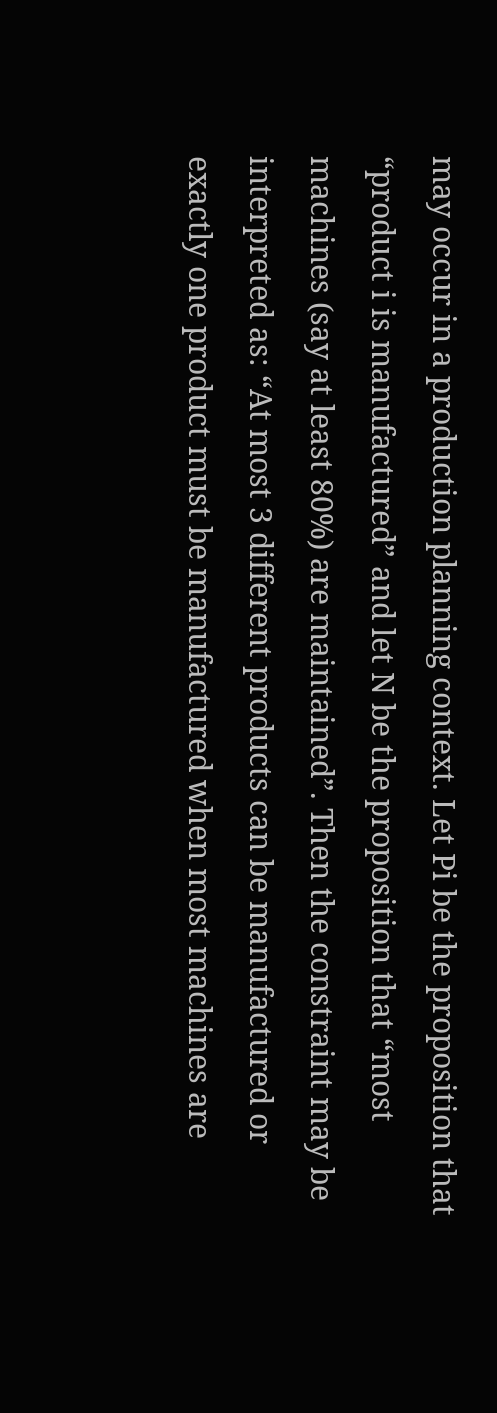may occur in a production planning context. Let Pi be the proposition that “product i is manufactured” and let N be the proposition that “most machines (say at least 80%) are maintained”. Then the constraint may be interpreted as: “At most 3 different products can be manufactured or exactly one product must be manufactured when most machines are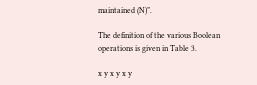maintained (N)”.

The definition of the various Boolean operations is given in Table 3.

x y x y x y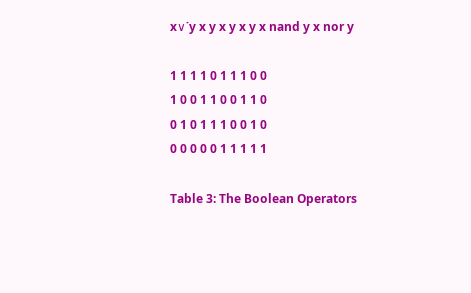x∨˙y x y x y x y x nand y x nor y

1 1 1 1 0 1 1 1 0 0
1 0 0 1 1 0 0 1 1 0
0 1 0 1 1 1 0 0 1 0
0 0 0 0 0 1 1 1 1 1

Table 3: The Boolean Operators